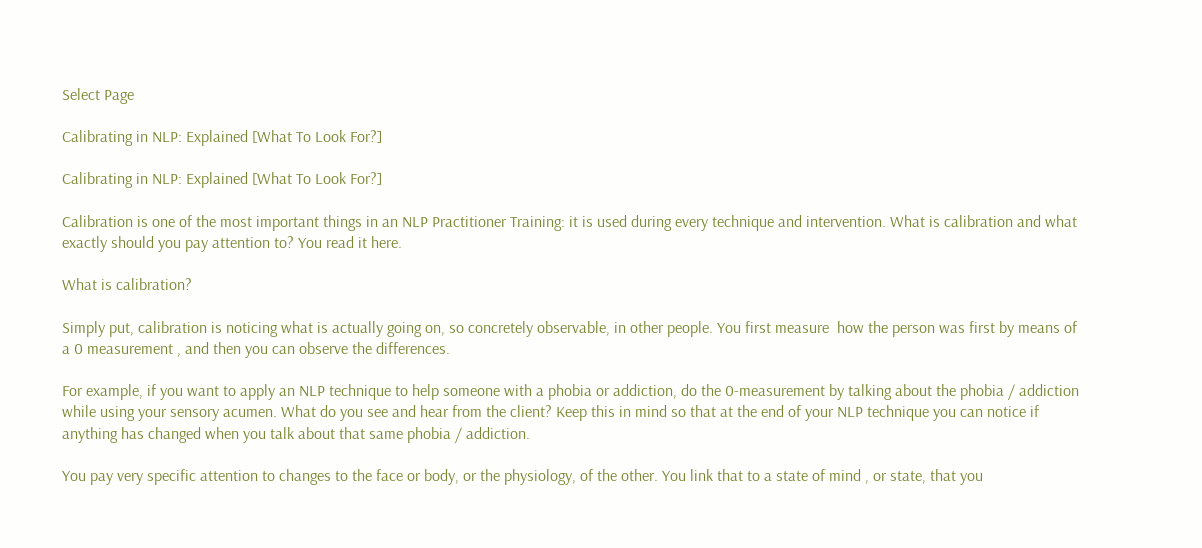Select Page

Calibrating in NLP: Explained [What To Look For?]

Calibrating in NLP: Explained [What To Look For?]

Calibration is one of the most important things in an NLP Practitioner Training: it is used during every technique and intervention. What is calibration and what exactly should you pay attention to? You read it here.

What is calibration?

Simply put, calibration is noticing what is actually going on, so concretely observable, in other people. You first measure  how the person was first by means of a 0 measurement , and then you can observe the differences.

For example, if you want to apply an NLP technique to help someone with a phobia or addiction, do the 0-measurement by talking about the phobia / addiction while using your sensory acumen. What do you see and hear from the client? Keep this in mind so that at the end of your NLP technique you can notice if anything has changed when you talk about that same phobia / addiction.

You pay very specific attention to changes to the face or body, or the physiology, of the other. You link that to a state of mind , or state, that you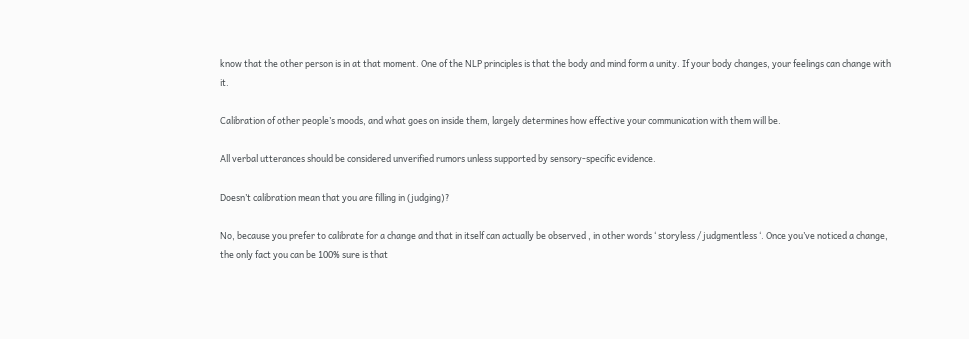know that the other person is in at that moment. One of the NLP principles is that the body and mind form a unity. If your body changes, your feelings can change with it.

Calibration of other people’s moods, and what goes on inside them, largely determines how effective your communication with them will be.

All verbal utterances should be considered unverified rumors unless supported by sensory-specific evidence.

Doesn’t calibration mean that you are filling in (judging)?

No, because you prefer to calibrate for a change and that in itself can actually be observed , in other words ‘ storyless / judgmentless ‘. Once you’ve noticed a change, the only fact you can be 100% sure is that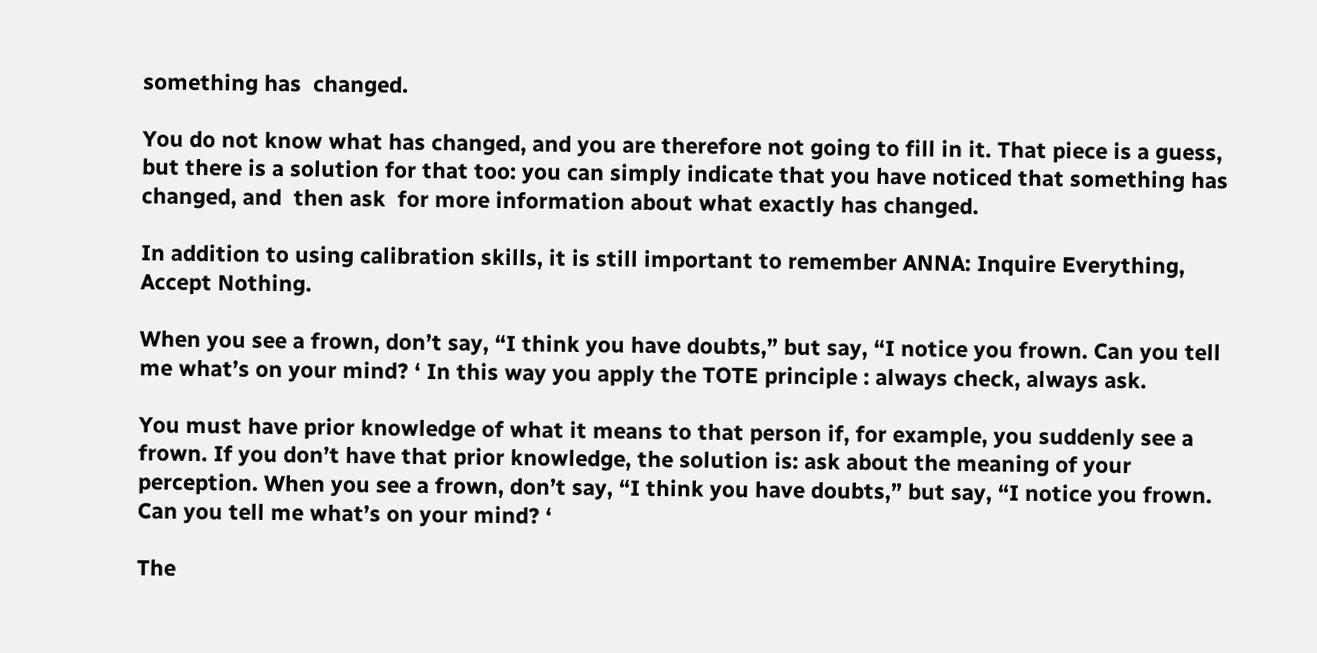something has  changed.

You do not know what has changed, and you are therefore not going to fill in it. That piece is a guess, but there is a solution for that too: you can simply indicate that you have noticed that something has changed, and  then ask  for more information about what exactly has changed.

In addition to using calibration skills, it is still important to remember ANNA: Inquire Everything, Accept Nothing.

When you see a frown, don’t say, “I think you have doubts,” but say, “I notice you frown. Can you tell me what’s on your mind? ‘ In this way you apply the TOTE principle : always check, always ask.

You must have prior knowledge of what it means to that person if, for example, you suddenly see a frown. If you don’t have that prior knowledge, the solution is: ask about the meaning of your perception. When you see a frown, don’t say, “I think you have doubts,” but say, “I notice you frown. Can you tell me what’s on your mind? ‘

The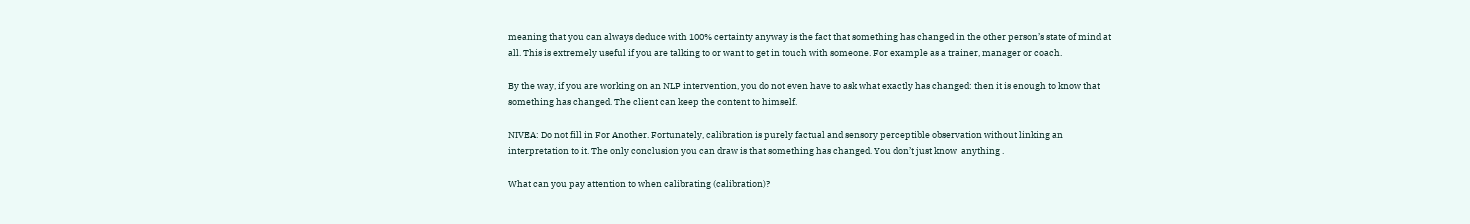meaning that you can always deduce with 100% certainty anyway is the fact that something has changed in the other person’s state of mind at all. This is extremely useful if you are talking to or want to get in touch with someone. For example as a trainer, manager or coach.

By the way, if you are working on an NLP intervention, you do not even have to ask what exactly has changed: then it is enough to know that something has changed. The client can keep the content to himself.

NIVEA: Do not fill in For Another. Fortunately, calibration is purely factual and sensory perceptible observation without linking an interpretation to it. The only conclusion you can draw is that something has changed. You don’t just know  anything .

What can you pay attention to when calibrating (calibration)?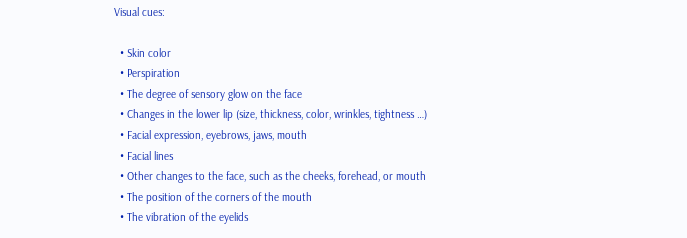Visual cues:

  • Skin color
  • Perspiration
  • The degree of sensory glow on the face
  • Changes in the lower lip (size, thickness, color, wrinkles, tightness …)
  • Facial expression, eyebrows, jaws, mouth
  • Facial lines
  • Other changes to the face, such as the cheeks, forehead, or mouth
  • The position of the corners of the mouth
  • The vibration of the eyelids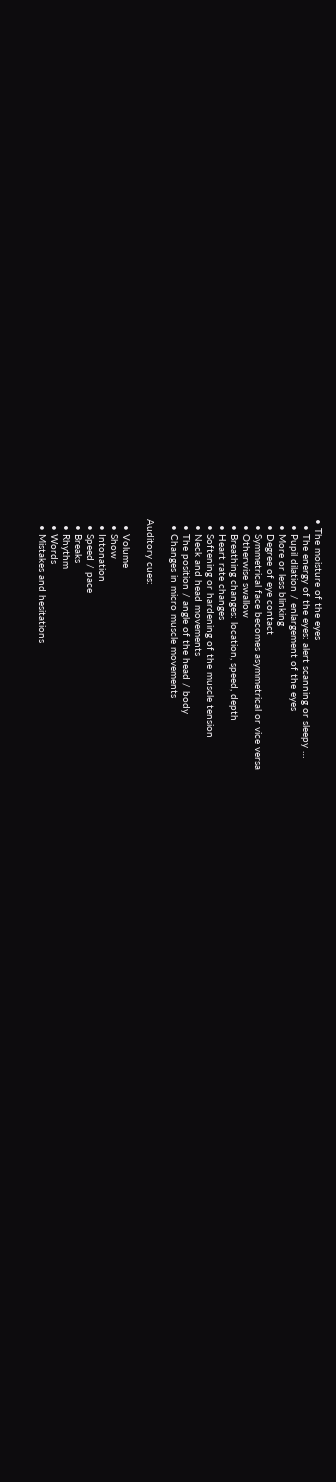• The moisture of the eyes
  • The energy of the eyes: alert scanning or sleepy …
  • Pupil dilation / enlargement of the eyes
  • More or less blinking
  • Degree of eye contact
  • Symmetrical face becomes asymmetrical or vice versa
  • Otherwise swallow
  • Breathing changes: location, speed, depth
  • Heart rate changes
  • Softening or hardening of the muscle tension
  • Neck and head movements
  • The position / angle of the head / body
  • Changes in micro muscle movements

Auditory cues:

  • Volume
  • Show
  • Intonation
  • Speed / pace
  • Breaks
  • Rhythm
  • Words
  • Mistakes and hesitations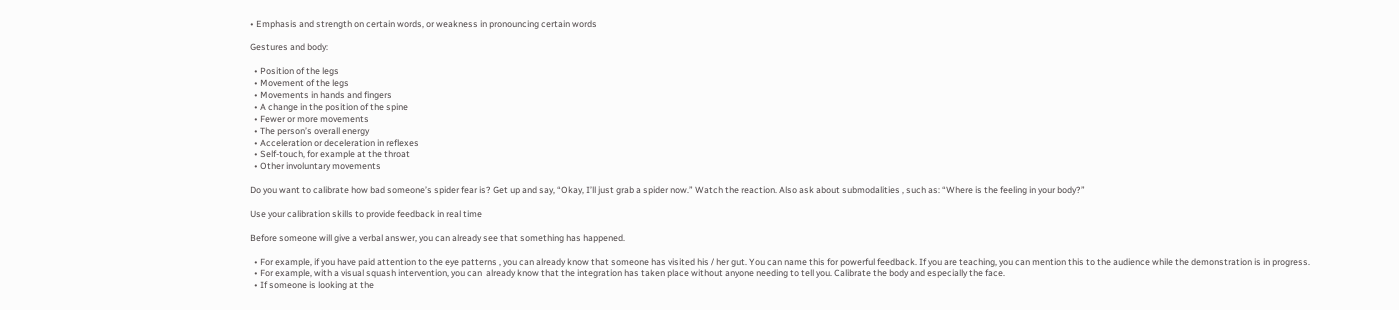• Emphasis and strength on certain words, or weakness in pronouncing certain words

Gestures and body:

  • Position of the legs
  • Movement of the legs
  • Movements in hands and fingers
  • A change in the position of the spine
  • Fewer or more movements
  • The person’s overall energy
  • Acceleration or deceleration in reflexes
  • Self-touch, for example at the throat
  • Other involuntary movements

Do you want to calibrate how bad someone’s spider fear is? Get up and say, “Okay, I’ll just grab a spider now.” Watch the reaction. Also ask about submodalities , such as: “Where is the feeling in your body?”

Use your calibration skills to provide feedback in real time

Before someone will give a verbal answer, you can already see that something has happened.

  • For example, if you have paid attention to the eye patterns , you can already know that someone has visited his / her gut. You can name this for powerful feedback. If you are teaching, you can mention this to the audience while the demonstration is in progress.
  • For example, with a visual squash intervention, you can  already know that the integration has taken place without anyone needing to tell you. Calibrate the body and especially the face.
  • If someone is looking at the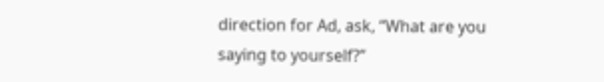direction for Ad, ask, “What are you saying to yourself?”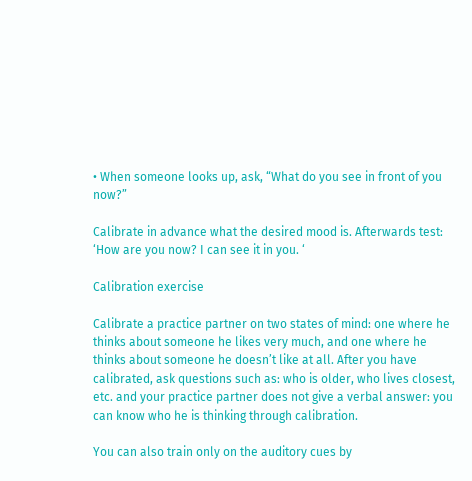• When someone looks up, ask, “What do you see in front of you now?”

Calibrate in advance what the desired mood is. Afterwards test: ‘How are you now? I can see it in you. ‘

Calibration exercise

Calibrate a practice partner on two states of mind: one where he thinks about someone he likes very much, and one where he thinks about someone he doesn’t like at all. After you have calibrated, ask questions such as: who is older, who lives closest, etc. and your practice partner does not give a verbal answer: you can know who he is thinking through calibration.

You can also train only on the auditory cues by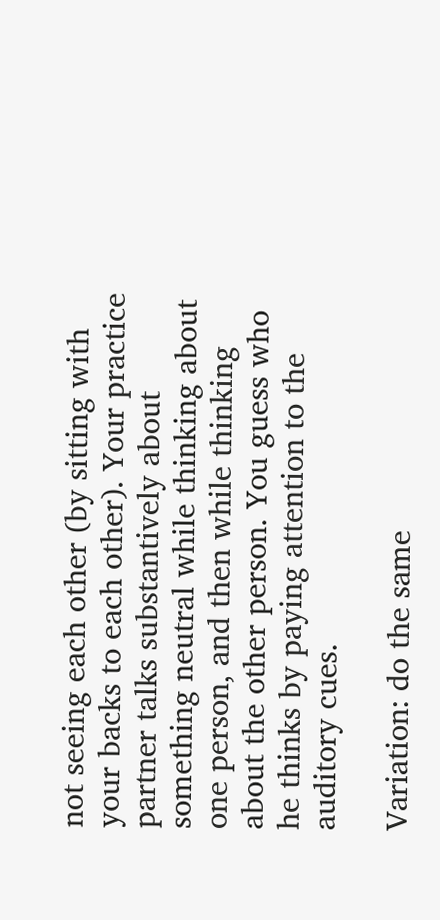not seeing each other (by sitting with your backs to each other). Your practice partner talks substantively about something neutral while thinking about one person, and then while thinking about the other person. You guess who he thinks by paying attention to the auditory cues.

Variation: do the same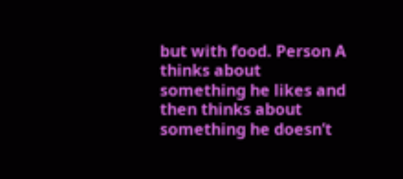but with food. Person A thinks about something he likes and then thinks about something he doesn’t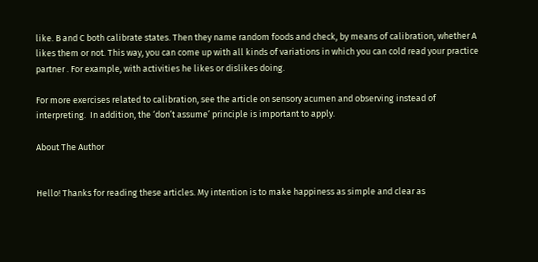like. B and C both calibrate states. Then they name random foods and check, by means of calibration, whether A likes them or not. This way, you can come up with all kinds of variations in which you can cold read your practice partner . For example, with activities he likes or dislikes doing.

For more exercises related to calibration, see the article on sensory acumen and observing instead of interpreting.  In addition, the ‘don’t assume’ principle is important to apply.

About The Author


Hello! Thanks for reading these articles. My intention is to make happiness as simple and clear as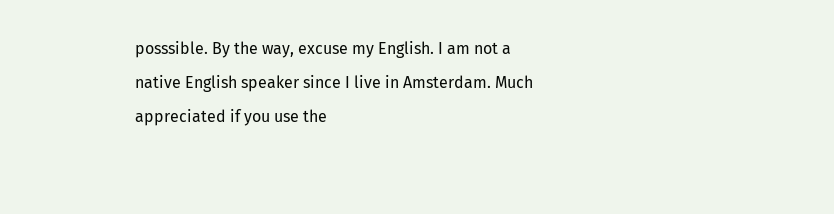posssible. By the way, excuse my English. I am not a native English speaker since I live in Amsterdam. Much appreciated if you use the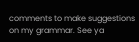comments to make suggestions on my grammar. See ya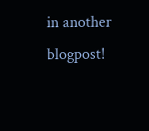in another blogpost!